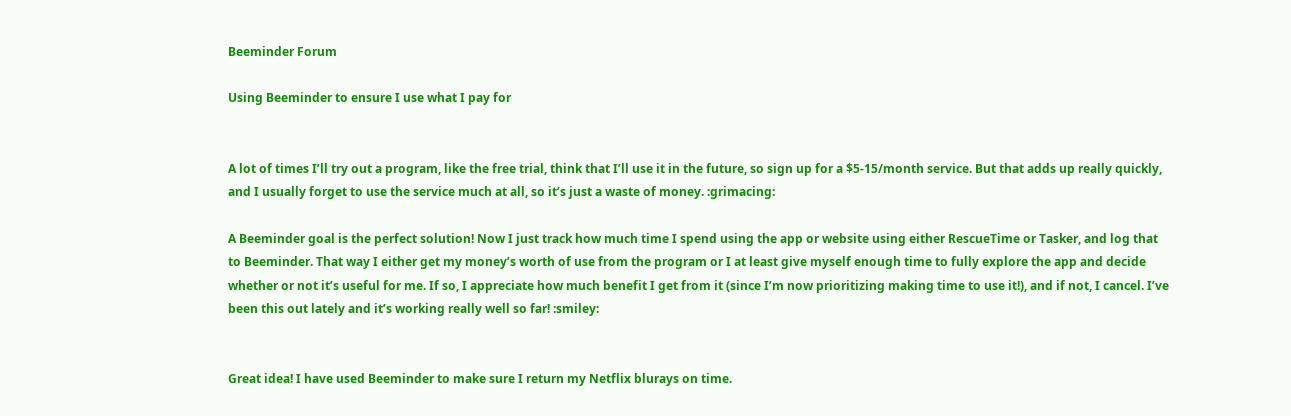Beeminder Forum

Using Beeminder to ensure I use what I pay for


A lot of times I’ll try out a program, like the free trial, think that I’ll use it in the future, so sign up for a $5-15/month service. But that adds up really quickly, and I usually forget to use the service much at all, so it’s just a waste of money. :grimacing:

A Beeminder goal is the perfect solution! Now I just track how much time I spend using the app or website using either RescueTime or Tasker, and log that to Beeminder. That way I either get my money’s worth of use from the program or I at least give myself enough time to fully explore the app and decide whether or not it’s useful for me. If so, I appreciate how much benefit I get from it (since I’m now prioritizing making time to use it!), and if not, I cancel. I’ve been this out lately and it’s working really well so far! :smiley:


Great idea! I have used Beeminder to make sure I return my Netflix blurays on time.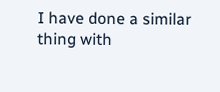I have done a similar thing with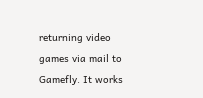returning video games via mail to Gamefly. It works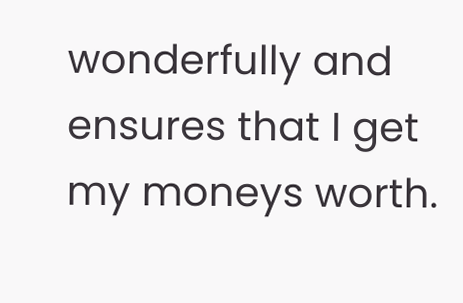wonderfully and ensures that I get my moneys worth.